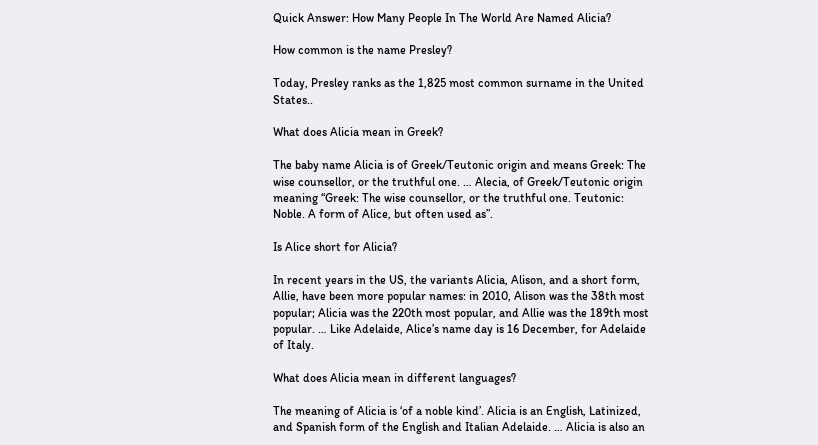Quick Answer: How Many People In The World Are Named Alicia?

How common is the name Presley?

Today, Presley ranks as the 1,825 most common surname in the United States..

What does Alicia mean in Greek?

The baby name Alicia is of Greek/Teutonic origin and means Greek: The wise counsellor, or the truthful one. … Alecia, of Greek/Teutonic origin meaning “Greek: The wise counsellor, or the truthful one. Teutonic: Noble. A form of Alice, but often used as”.

Is Alice short for Alicia?

In recent years in the US, the variants Alicia, Alison, and a short form, Allie, have been more popular names: in 2010, Alison was the 38th most popular; Alicia was the 220th most popular, and Allie was the 189th most popular. … Like Adelaide, Alice’s name day is 16 December, for Adelaide of Italy.

What does Alicia mean in different languages?

The meaning of Alicia is ‘of a noble kind’. Alicia is an English, Latinized, and Spanish form of the English and Italian Adelaide. … Alicia is also an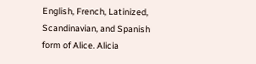English, French, Latinized, Scandinavian, and Spanish form of Alice. Alicia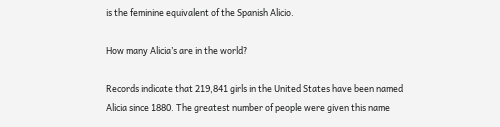is the feminine equivalent of the Spanish Alicio.

How many Alicia’s are in the world?

Records indicate that 219,841 girls in the United States have been named Alicia since 1880. The greatest number of people were given this name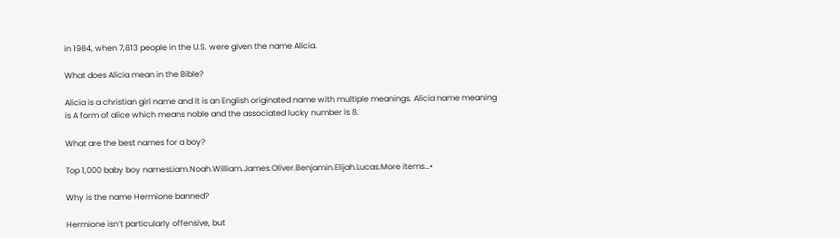in 1984, when 7,813 people in the U.S. were given the name Alicia.

What does Alicia mean in the Bible?

Alicia is a christian girl name and it is an English originated name with multiple meanings. Alicia name meaning is A form of alice which means noble and the associated lucky number is 8.

What are the best names for a boy?

Top 1,000 baby boy namesLiam.Noah.William.James.Oliver.Benjamin.Elijah.Lucas.More items…•

Why is the name Hermione banned?

Hermione isn’t particularly offensive, but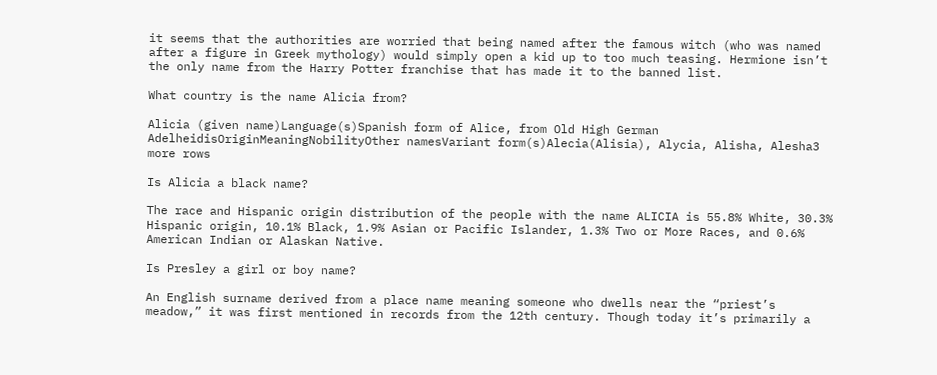it seems that the authorities are worried that being named after the famous witch (who was named after a figure in Greek mythology) would simply open a kid up to too much teasing. Hermione isn’t the only name from the Harry Potter franchise that has made it to the banned list.

What country is the name Alicia from?

Alicia (given name)Language(s)Spanish form of Alice, from Old High German AdelheidisOriginMeaningNobilityOther namesVariant form(s)Alecia(Alisia), Alycia, Alisha, Alesha3 more rows

Is Alicia a black name?

The race and Hispanic origin distribution of the people with the name ALICIA is 55.8% White, 30.3% Hispanic origin, 10.1% Black, 1.9% Asian or Pacific Islander, 1.3% Two or More Races, and 0.6% American Indian or Alaskan Native.

Is Presley a girl or boy name?

An English surname derived from a place name meaning someone who dwells near the “priest’s meadow,” it was first mentioned in records from the 12th century. Though today it’s primarily a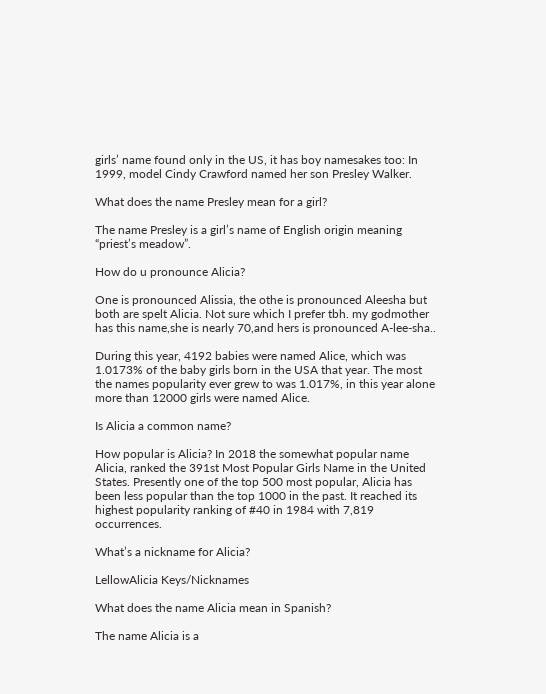girls’ name found only in the US, it has boy namesakes too: In 1999, model Cindy Crawford named her son Presley Walker.

What does the name Presley mean for a girl?

The name Presley is a girl’s name of English origin meaning “priest’s meadow”.

How do u pronounce Alicia?

One is pronounced Alissia, the othe is pronounced Aleesha but both are spelt Alicia. Not sure which I prefer tbh. my godmother has this name,she is nearly 70,and hers is pronounced A-lee-sha..

During this year, 4192 babies were named Alice, which was 1.0173% of the baby girls born in the USA that year. The most the names popularity ever grew to was 1.017%, in this year alone more than 12000 girls were named Alice.

Is Alicia a common name?

How popular is Alicia? In 2018 the somewhat popular name Alicia, ranked the 391st Most Popular Girls Name in the United States. Presently one of the top 500 most popular, Alicia has been less popular than the top 1000 in the past. It reached its highest popularity ranking of #40 in 1984 with 7,819 occurrences.

What’s a nickname for Alicia?

LellowAlicia Keys/Nicknames

What does the name Alicia mean in Spanish?

The name Alicia is a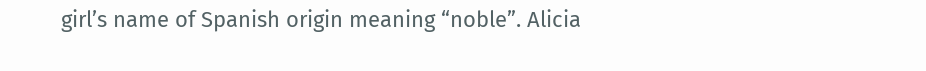girl’s name of Spanish origin meaning “noble”. Alicia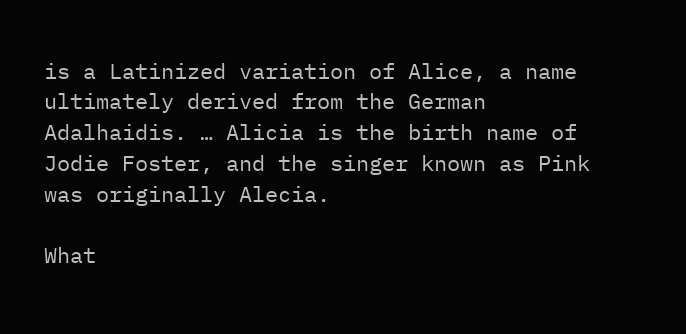is a Latinized variation of Alice, a name ultimately derived from the German Adalhaidis. … Alicia is the birth name of Jodie Foster, and the singer known as Pink was originally Alecia.

What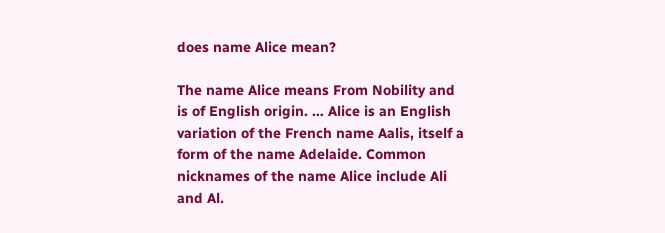does name Alice mean?

The name Alice means From Nobility and is of English origin. … Alice is an English variation of the French name Aalis, itself a form of the name Adelaide. Common nicknames of the name Alice include Ali and Al.